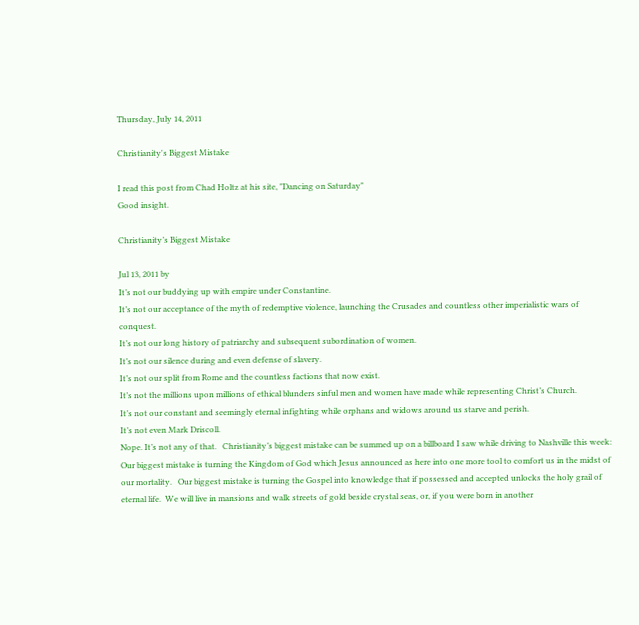Thursday, July 14, 2011

Christianity's Biggest Mistake

I read this post from Chad Holtz at his site, "Dancing on Saturday"
Good insight.

Christianity’s Biggest Mistake

Jul 13, 2011 by
It’s not our buddying up with empire under Constantine.
It’s not our acceptance of the myth of redemptive violence, launching the Crusades and countless other imperialistic wars of conquest.
It’s not our long history of patriarchy and subsequent subordination of women.
It’s not our silence during and even defense of slavery.
It’s not our split from Rome and the countless factions that now exist.
It’s not the millions upon millions of ethical blunders sinful men and women have made while representing Christ’s Church.
It’s not our constant and seemingly eternal infighting while orphans and widows around us starve and perish.
It’s not even Mark Driscoll.
Nope. It’s not any of that.   Christianity’s biggest mistake can be summed up on a billboard I saw while driving to Nashville this week:
Our biggest mistake is turning the Kingdom of God which Jesus announced as here into one more tool to comfort us in the midst of our mortality.   Our biggest mistake is turning the Gospel into knowledge that if possessed and accepted unlocks the holy grail of eternal life.  We will live in mansions and walk streets of gold beside crystal seas, or, if you were born in another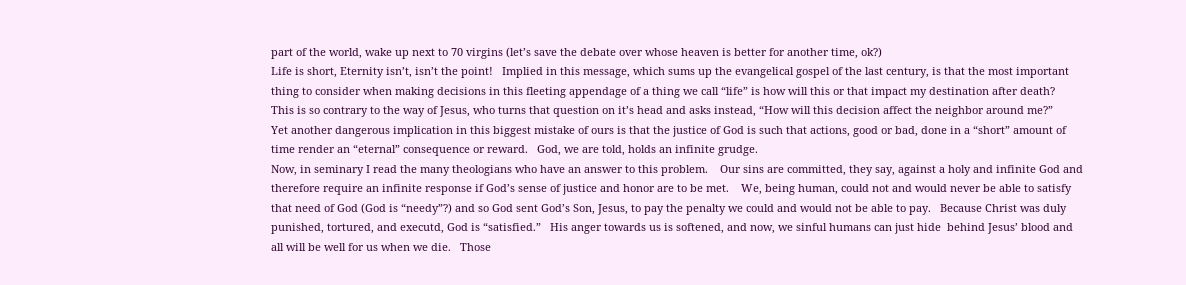part of the world, wake up next to 70 virgins (let’s save the debate over whose heaven is better for another time, ok?)
Life is short, Eternity isn’t, isn’t the point!   Implied in this message, which sums up the evangelical gospel of the last century, is that the most important thing to consider when making decisions in this fleeting appendage of a thing we call “life” is how will this or that impact my destination after death?
This is so contrary to the way of Jesus, who turns that question on it’s head and asks instead, “How will this decision affect the neighbor around me?”
Yet another dangerous implication in this biggest mistake of ours is that the justice of God is such that actions, good or bad, done in a “short” amount of time render an “eternal” consequence or reward.   God, we are told, holds an infinite grudge.
Now, in seminary I read the many theologians who have an answer to this problem.    Our sins are committed, they say, against a holy and infinite God and therefore require an infinite response if God’s sense of justice and honor are to be met.    We, being human, could not and would never be able to satisfy that need of God (God is “needy”?) and so God sent God’s Son, Jesus, to pay the penalty we could and would not be able to pay.   Because Christ was duly punished, tortured, and executd, God is “satisfied.”   His anger towards us is softened, and now, we sinful humans can just hide  behind Jesus’ blood and all will be well for us when we die.   Those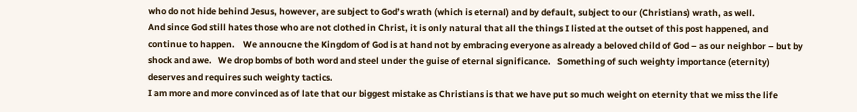who do not hide behind Jesus, however, are subject to God’s wrath (which is eternal) and by default, subject to our (Christians) wrath, as well.
And since God still hates those who are not clothed in Christ, it is only natural that all the things I listed at the outset of this post happened, and continue to happen.    We annoucne the Kingdom of God is at hand not by embracing everyone as already a beloved child of God – as our neighbor – but by shock and awe.   We drop bombs of both word and steel under the guise of eternal significance.   Something of such weighty importance (eternity) deserves and requires such weighty tactics.
I am more and more convinced as of late that our biggest mistake as Christians is that we have put so much weight on eternity that we miss the life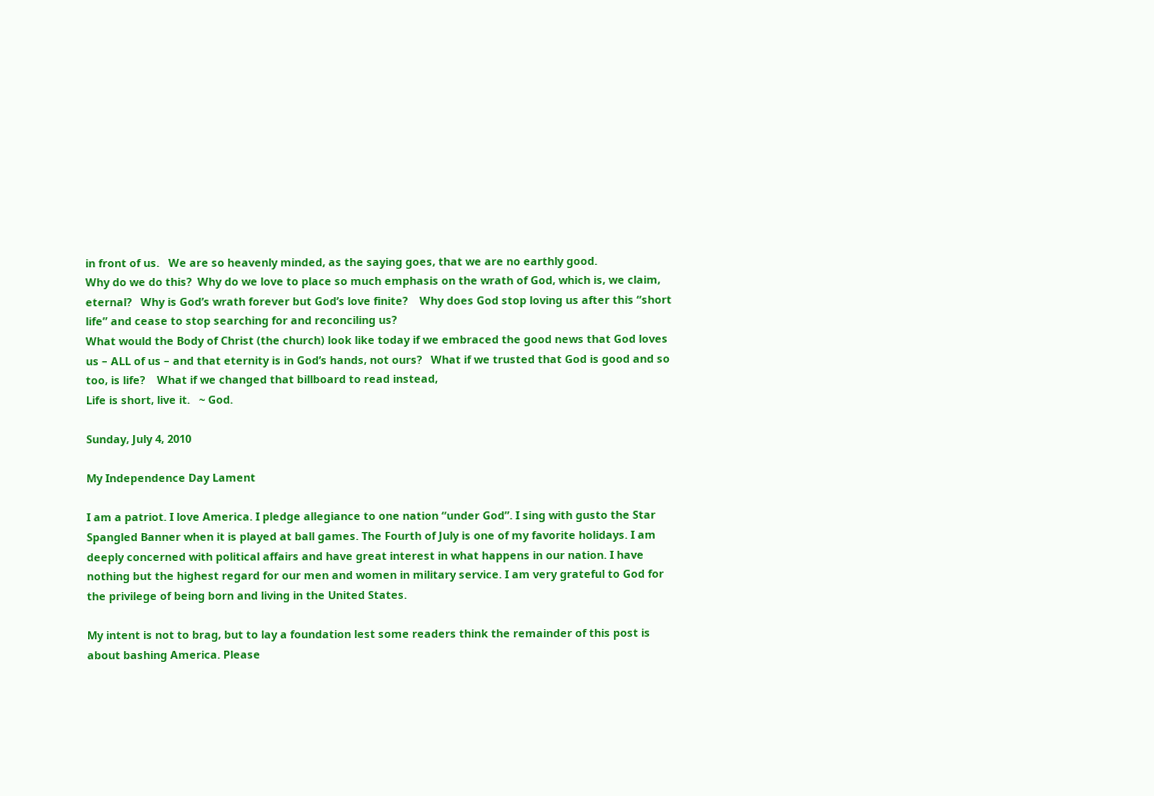in front of us.   We are so heavenly minded, as the saying goes, that we are no earthly good.
Why do we do this?  Why do we love to place so much emphasis on the wrath of God, which is, we claim, eternal?   Why is God’s wrath forever but God’s love finite?    Why does God stop loving us after this “short life” and cease to stop searching for and reconciling us?
What would the Body of Christ (the church) look like today if we embraced the good news that God loves us – ALL of us – and that eternity is in God’s hands, not ours?   What if we trusted that God is good and so too, is life?    What if we changed that billboard to read instead,
Life is short, live it.   ~ God.

Sunday, July 4, 2010

My Independence Day Lament

I am a patriot. I love America. I pledge allegiance to one nation “under God”. I sing with gusto the Star Spangled Banner when it is played at ball games. The Fourth of July is one of my favorite holidays. I am deeply concerned with political affairs and have great interest in what happens in our nation. I have nothing but the highest regard for our men and women in military service. I am very grateful to God for the privilege of being born and living in the United States.

My intent is not to brag, but to lay a foundation lest some readers think the remainder of this post is about bashing America. Please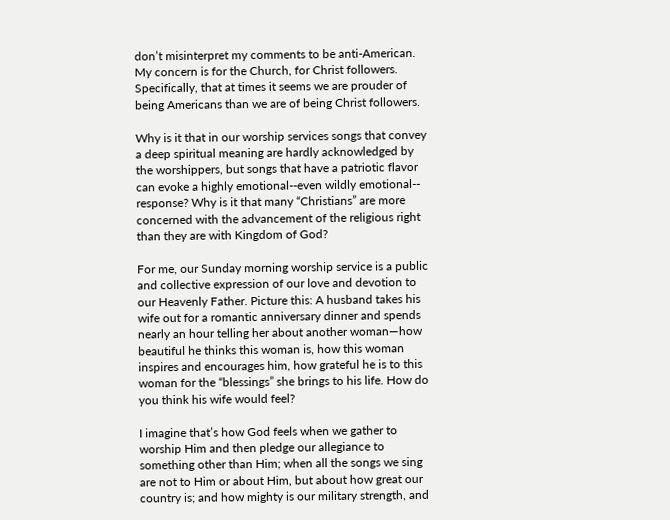don’t misinterpret my comments to be anti-American. My concern is for the Church, for Christ followers. Specifically, that at times it seems we are prouder of being Americans than we are of being Christ followers.

Why is it that in our worship services songs that convey a deep spiritual meaning are hardly acknowledged by the worshippers, but songs that have a patriotic flavor can evoke a highly emotional--even wildly emotional-- response? Why is it that many “Christians” are more concerned with the advancement of the religious right than they are with Kingdom of God?

For me, our Sunday morning worship service is a public and collective expression of our love and devotion to our Heavenly Father. Picture this: A husband takes his wife out for a romantic anniversary dinner and spends nearly an hour telling her about another woman—how beautiful he thinks this woman is, how this woman inspires and encourages him, how grateful he is to this woman for the “blessings” she brings to his life. How do you think his wife would feel?

I imagine that’s how God feels when we gather to worship Him and then pledge our allegiance to something other than Him; when all the songs we sing are not to Him or about Him, but about how great our country is; and how mighty is our military strength, and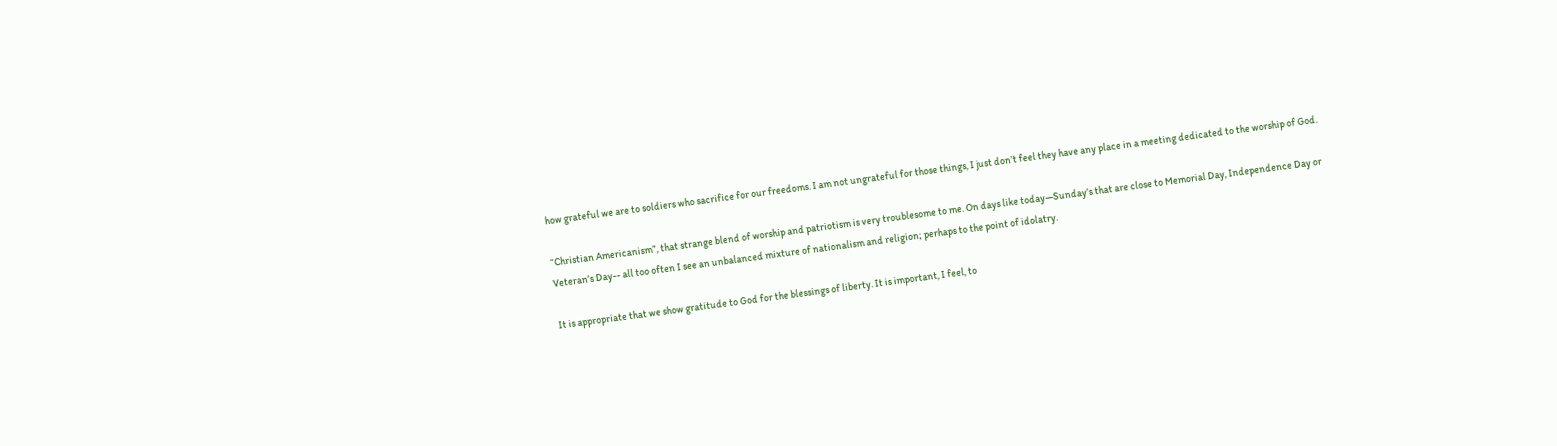how grateful we are to soldiers who sacrifice for our freedoms. I am not ungrateful for those things, I just don’t feel they have any place in a meeting dedicated to the worship of God.

“Christian Americanism”, that strange blend of worship and patriotism is very troublesome to me. On days like today—Sunday’s that are close to Memorial Day, Independence Day or Veteran’s Day-- all too often I see an unbalanced mixture of nationalism and religion; perhaps to the point of idolatry.

It is appropriate that we show gratitude to God for the blessings of liberty. It is important, I feel, to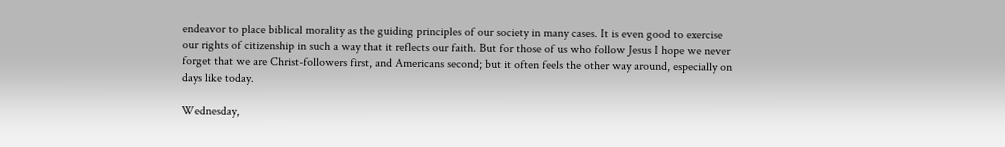endeavor to place biblical morality as the guiding principles of our society in many cases. It is even good to exercise our rights of citizenship in such a way that it reflects our faith. But for those of us who follow Jesus I hope we never forget that we are Christ-followers first, and Americans second; but it often feels the other way around, especially on days like today.

Wednesday,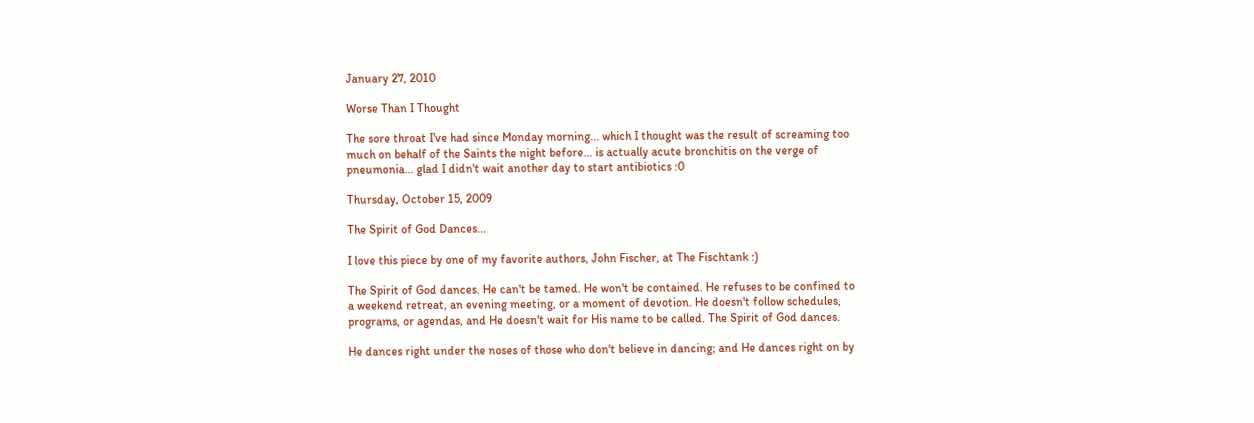January 27, 2010

Worse Than I Thought

The sore throat I've had since Monday morning... which I thought was the result of screaming too much on behalf of the Saints the night before... is actually acute bronchitis on the verge of pneumonia... glad I didn't wait another day to start antibiotics :0

Thursday, October 15, 2009

The Spirit of God Dances...

I love this piece by one of my favorite authors, John Fischer, at The Fischtank :)

The Spirit of God dances. He can't be tamed. He won't be contained. He refuses to be confined to a weekend retreat, an evening meeting, or a moment of devotion. He doesn't follow schedules, programs, or agendas, and He doesn't wait for His name to be called. The Spirit of God dances.

He dances right under the noses of those who don't believe in dancing; and He dances right on by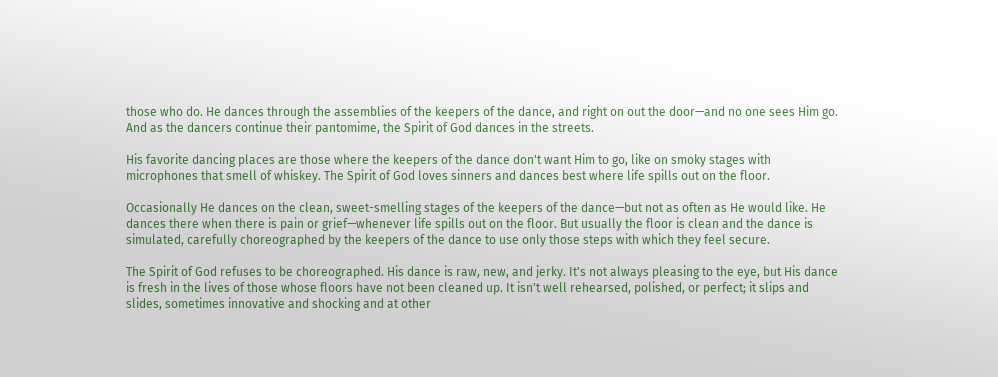those who do. He dances through the assemblies of the keepers of the dance, and right on out the door—and no one sees Him go. And as the dancers continue their pantomime, the Spirit of God dances in the streets.

His favorite dancing places are those where the keepers of the dance don't want Him to go, like on smoky stages with microphones that smell of whiskey. The Spirit of God loves sinners and dances best where life spills out on the floor.

Occasionally He dances on the clean, sweet-smelling stages of the keepers of the dance—but not as often as He would like. He dances there when there is pain or grief—whenever life spills out on the floor. But usually the floor is clean and the dance is simulated, carefully choreographed by the keepers of the dance to use only those steps with which they feel secure.

The Spirit of God refuses to be choreographed. His dance is raw, new, and jerky. It's not always pleasing to the eye, but His dance is fresh in the lives of those whose floors have not been cleaned up. It isn't well rehearsed, polished, or perfect; it slips and slides, sometimes innovative and shocking and at other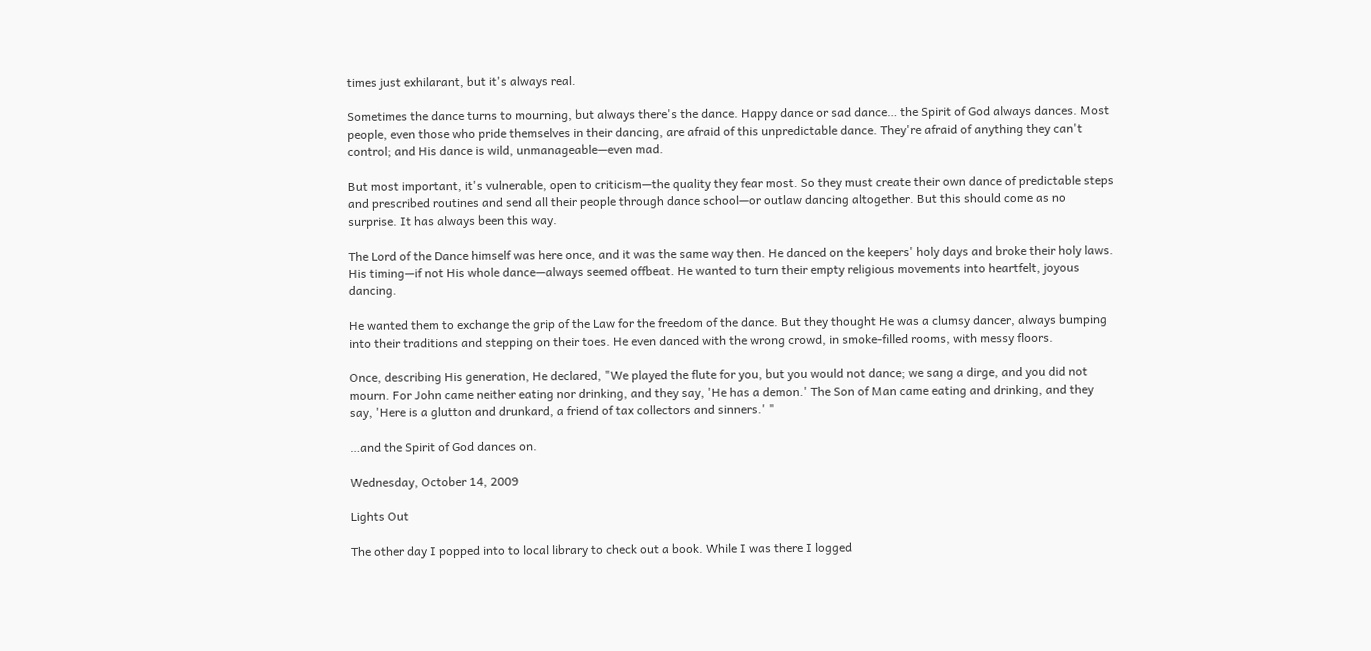times just exhilarant, but it's always real.

Sometimes the dance turns to mourning, but always there's the dance. Happy dance or sad dance… the Spirit of God always dances. Most people, even those who pride themselves in their dancing, are afraid of this unpredictable dance. They're afraid of anything they can't control; and His dance is wild, unmanageable—even mad.

But most important, it's vulnerable, open to criticism—the quality they fear most. So they must create their own dance of predictable steps and prescribed routines and send all their people through dance school—or outlaw dancing altogether. But this should come as no surprise. It has always been this way.

The Lord of the Dance himself was here once, and it was the same way then. He danced on the keepers' holy days and broke their holy laws. His timing—if not His whole dance—always seemed offbeat. He wanted to turn their empty religious movements into heartfelt, joyous dancing.

He wanted them to exchange the grip of the Law for the freedom of the dance. But they thought He was a clumsy dancer, always bumping into their traditions and stepping on their toes. He even danced with the wrong crowd, in smoke-filled rooms, with messy floors.

Once, describing His generation, He declared, "We played the flute for you, but you would not dance; we sang a dirge, and you did not mourn. For John came neither eating nor drinking, and they say, 'He has a demon.' The Son of Man came eating and drinking, and they say, 'Here is a glutton and drunkard, a friend of tax collectors and sinners.' "

…and the Spirit of God dances on.

Wednesday, October 14, 2009

Lights Out

The other day I popped into to local library to check out a book. While I was there I logged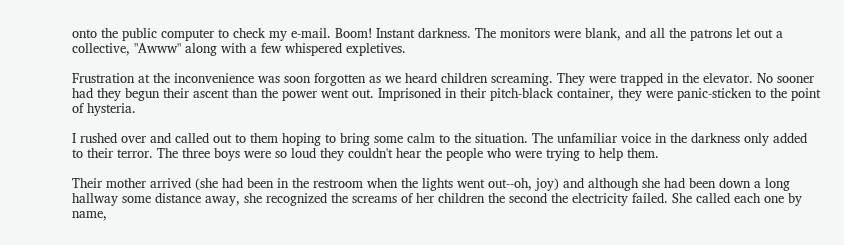onto the public computer to check my e-mail. Boom! Instant darkness. The monitors were blank, and all the patrons let out a collective, "Awww" along with a few whispered expletives.

Frustration at the inconvenience was soon forgotten as we heard children screaming. They were trapped in the elevator. No sooner had they begun their ascent than the power went out. Imprisoned in their pitch-black container, they were panic-sticken to the point of hysteria.

I rushed over and called out to them hoping to bring some calm to the situation. The unfamiliar voice in the darkness only added to their terror. The three boys were so loud they couldn't hear the people who were trying to help them.

Their mother arrived (she had been in the restroom when the lights went out--oh, joy) and although she had been down a long hallway some distance away, she recognized the screams of her children the second the electricity failed. She called each one by name,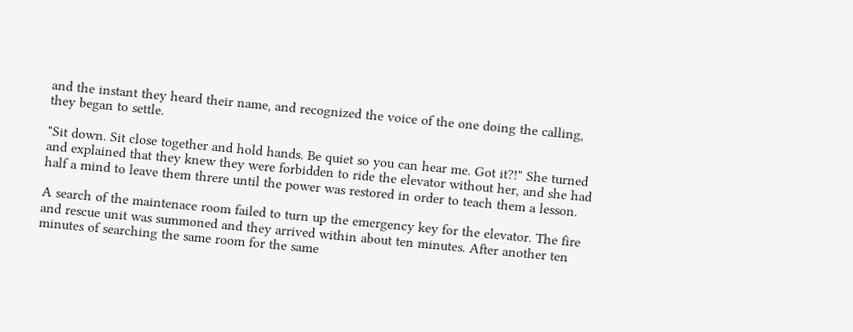and the instant they heard their name, and recognized the voice of the one doing the calling, they began to settle.

"Sit down. Sit close together and hold hands. Be quiet so you can hear me. Got it?!" She turned and explained that they knew they were forbidden to ride the elevator without her, and she had half a mind to leave them threre until the power was restored in order to teach them a lesson.

A search of the maintenace room failed to turn up the emergency key for the elevator. The fire and rescue unit was summoned and they arrived within about ten minutes. After another ten minutes of searching the same room for the same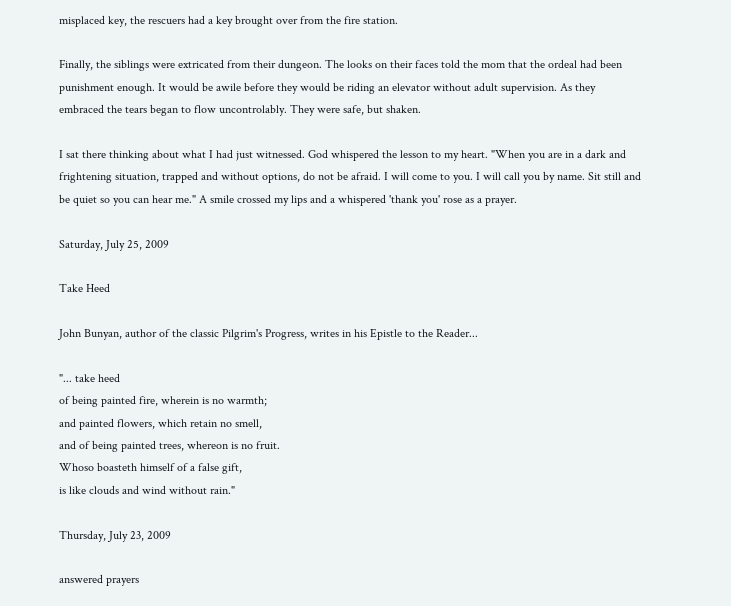misplaced key, the rescuers had a key brought over from the fire station.

Finally, the siblings were extricated from their dungeon. The looks on their faces told the mom that the ordeal had been punishment enough. It would be awile before they would be riding an elevator without adult supervision. As they embraced the tears began to flow uncontrolably. They were safe, but shaken.

I sat there thinking about what I had just witnessed. God whispered the lesson to my heart. "When you are in a dark and frightening situation, trapped and without options, do not be afraid. I will come to you. I will call you by name. Sit still and be quiet so you can hear me." A smile crossed my lips and a whispered 'thank you' rose as a prayer.

Saturday, July 25, 2009

Take Heed

John Bunyan, author of the classic Pilgrim's Progress, writes in his Epistle to the Reader...

"... take heed
of being painted fire, wherein is no warmth;
and painted flowers, which retain no smell,
and of being painted trees, whereon is no fruit.
Whoso boasteth himself of a false gift,
is like clouds and wind without rain."

Thursday, July 23, 2009

answered prayers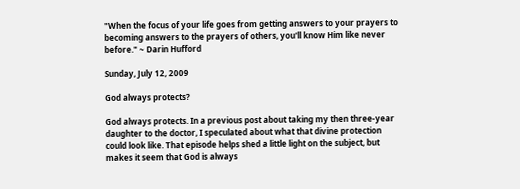"When the focus of your life goes from getting answers to your prayers to becoming answers to the prayers of others, you'll know Him like never before." ~ Darin Hufford

Sunday, July 12, 2009

God always protects?

God always protects. In a previous post about taking my then three-year daughter to the doctor, I speculated about what that divine protection could look like. That episode helps shed a little light on the subject, but makes it seem that God is always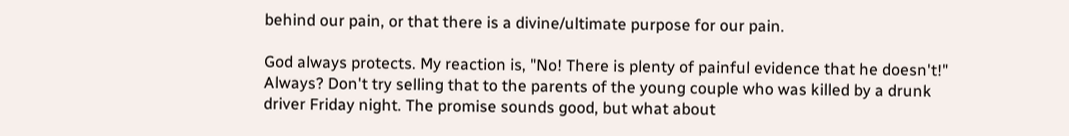behind our pain, or that there is a divine/ultimate purpose for our pain.

God always protects. My reaction is, "No! There is plenty of painful evidence that he doesn't!" Always? Don't try selling that to the parents of the young couple who was killed by a drunk driver Friday night. The promise sounds good, but what about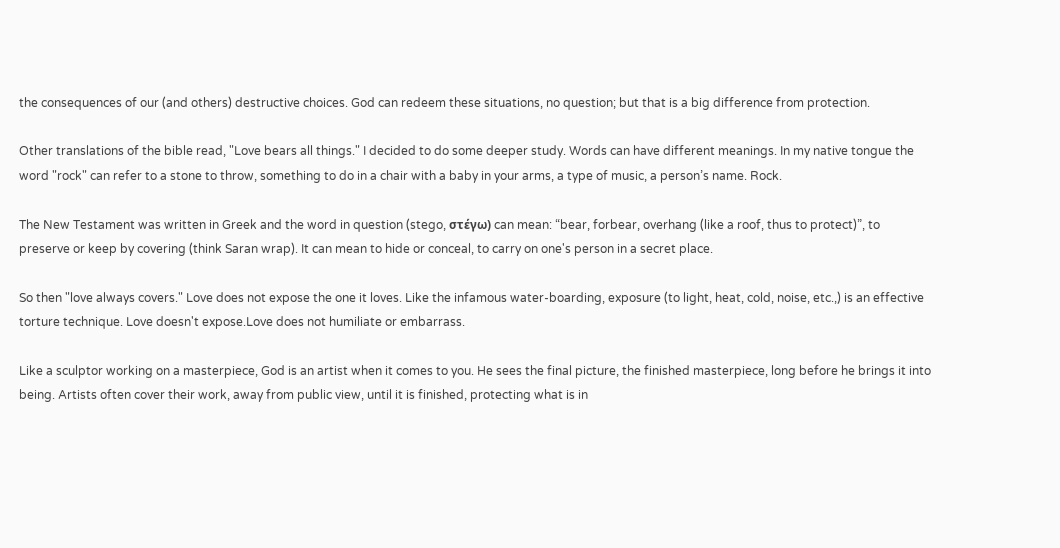the consequences of our (and others) destructive choices. God can redeem these situations, no question; but that is a big difference from protection.

Other translations of the bible read, "Love bears all things." I decided to do some deeper study. Words can have different meanings. In my native tongue the word "rock" can refer to a stone to throw, something to do in a chair with a baby in your arms, a type of music, a person’s name. Rock.

The New Testament was written in Greek and the word in question (stego, στέγω) can mean: “bear, forbear, overhang (like a roof, thus to protect)”, to preserve or keep by covering (think Saran wrap). It can mean to hide or conceal, to carry on one's person in a secret place.

So then "love always covers." Love does not expose the one it loves. Like the infamous water-boarding, exposure (to light, heat, cold, noise, etc.,) is an effective torture technique. Love doesn't expose.Love does not humiliate or embarrass.

Like a sculptor working on a masterpiece, God is an artist when it comes to you. He sees the final picture, the finished masterpiece, long before he brings it into being. Artists often cover their work, away from public view, until it is finished, protecting what is in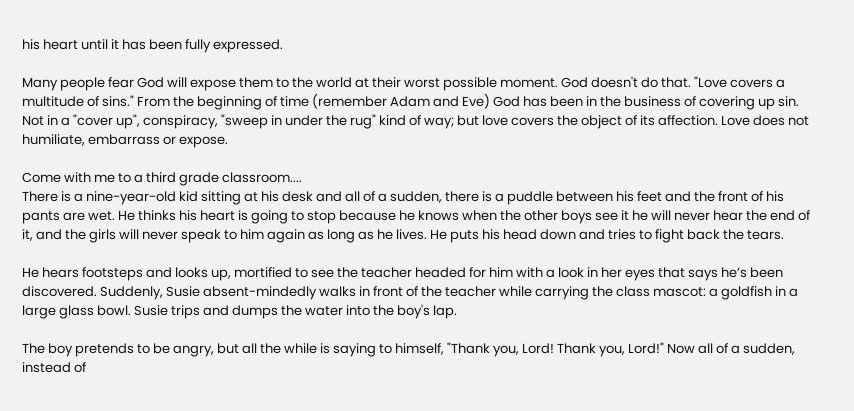his heart until it has been fully expressed.

Many people fear God will expose them to the world at their worst possible moment. God doesn't do that. "Love covers a multitude of sins." From the beginning of time (remember Adam and Eve) God has been in the business of covering up sin. Not in a "cover up", conspiracy, "sweep in under the rug" kind of way; but love covers the object of its affection. Love does not humiliate, embarrass or expose.

Come with me to a third grade classroom....
There is a nine-year-old kid sitting at his desk and all of a sudden, there is a puddle between his feet and the front of his pants are wet. He thinks his heart is going to stop because he knows when the other boys see it he will never hear the end of it, and the girls will never speak to him again as long as he lives. He puts his head down and tries to fight back the tears.

He hears footsteps and looks up, mortified to see the teacher headed for him with a look in her eyes that says he’s been discovered. Suddenly, Susie absent-mindedly walks in front of the teacher while carrying the class mascot: a goldfish in a large glass bowl. Susie trips and dumps the water into the boy's lap.

The boy pretends to be angry, but all the while is saying to himself, "Thank you, Lord! Thank you, Lord!" Now all of a sudden, instead of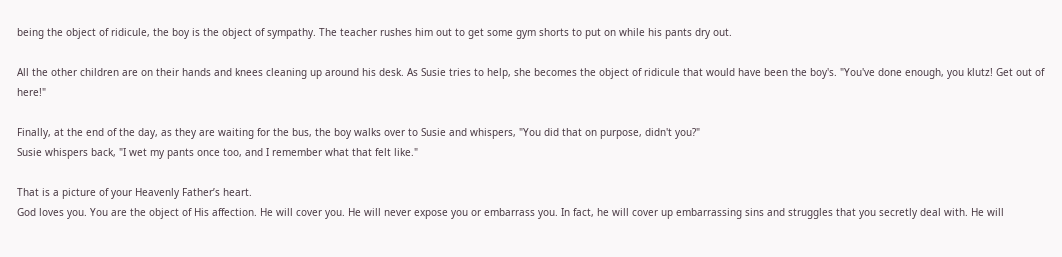being the object of ridicule, the boy is the object of sympathy. The teacher rushes him out to get some gym shorts to put on while his pants dry out.

All the other children are on their hands and knees cleaning up around his desk. As Susie tries to help, she becomes the object of ridicule that would have been the boy's. "You've done enough, you klutz! Get out of here!"

Finally, at the end of the day, as they are waiting for the bus, the boy walks over to Susie and whispers, "You did that on purpose, didn't you?"
Susie whispers back, "I wet my pants once too, and I remember what that felt like."

That is a picture of your Heavenly Father’s heart.
God loves you. You are the object of His affection. He will cover you. He will never expose you or embarrass you. In fact, he will cover up embarrassing sins and struggles that you secretly deal with. He will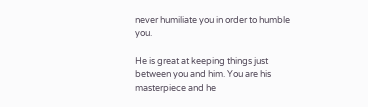never humiliate you in order to humble you.

He is great at keeping things just between you and him. You are his masterpiece and he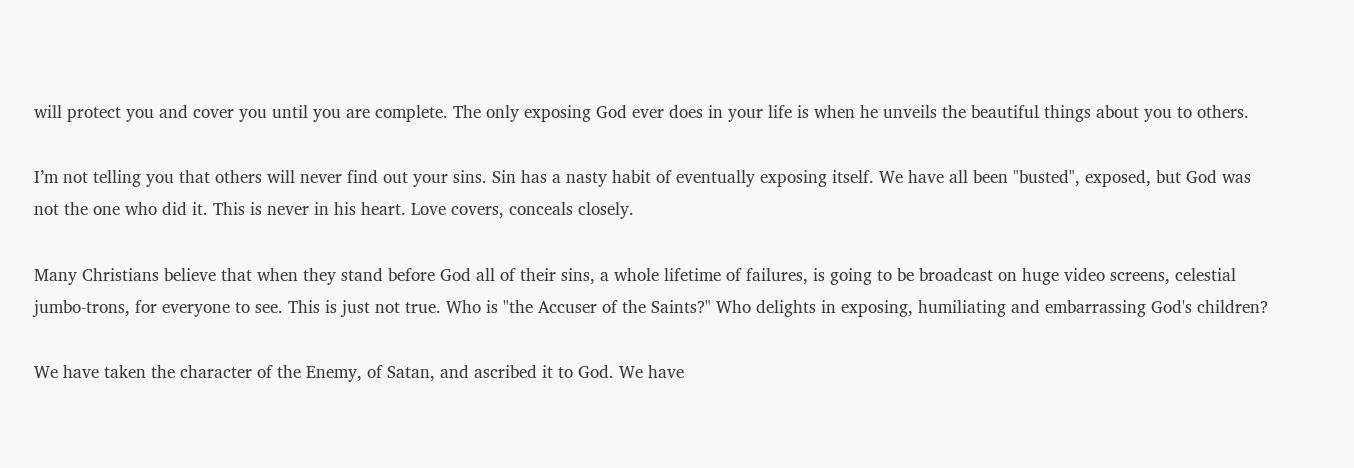will protect you and cover you until you are complete. The only exposing God ever does in your life is when he unveils the beautiful things about you to others.

I’m not telling you that others will never find out your sins. Sin has a nasty habit of eventually exposing itself. We have all been "busted", exposed, but God was not the one who did it. This is never in his heart. Love covers, conceals closely.

Many Christians believe that when they stand before God all of their sins, a whole lifetime of failures, is going to be broadcast on huge video screens, celestial jumbo-trons, for everyone to see. This is just not true. Who is "the Accuser of the Saints?" Who delights in exposing, humiliating and embarrassing God's children?

We have taken the character of the Enemy, of Satan, and ascribed it to God. We have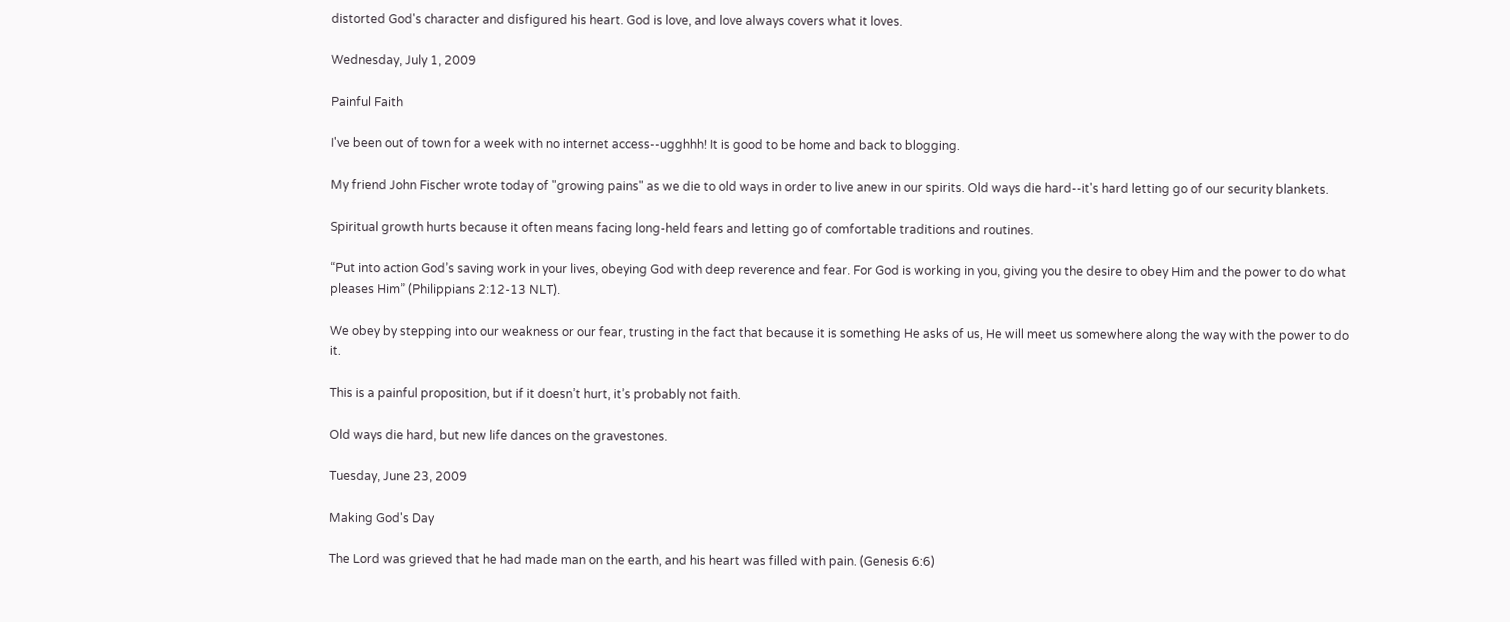distorted God's character and disfigured his heart. God is love, and love always covers what it loves.

Wednesday, July 1, 2009

Painful Faith

I've been out of town for a week with no internet access--ugghhh! It is good to be home and back to blogging.

My friend John Fischer wrote today of "growing pains" as we die to old ways in order to live anew in our spirits. Old ways die hard--it's hard letting go of our security blankets.

Spiritual growth hurts because it often means facing long-held fears and letting go of comfortable traditions and routines.

“Put into action God’s saving work in your lives, obeying God with deep reverence and fear. For God is working in you, giving you the desire to obey Him and the power to do what pleases Him” (Philippians 2:12-13 NLT).

We obey by stepping into our weakness or our fear, trusting in the fact that because it is something He asks of us, He will meet us somewhere along the way with the power to do it.

This is a painful proposition, but if it doesn’t hurt, it’s probably not faith.

Old ways die hard, but new life dances on the gravestones.

Tuesday, June 23, 2009

Making God's Day

The Lord was grieved that he had made man on the earth, and his heart was filled with pain. (Genesis 6:6)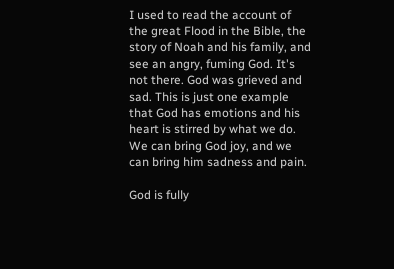I used to read the account of the great Flood in the Bible, the story of Noah and his family, and see an angry, fuming God. It's not there. God was grieved and sad. This is just one example that God has emotions and his heart is stirred by what we do.
We can bring God joy, and we can bring him sadness and pain.

God is fully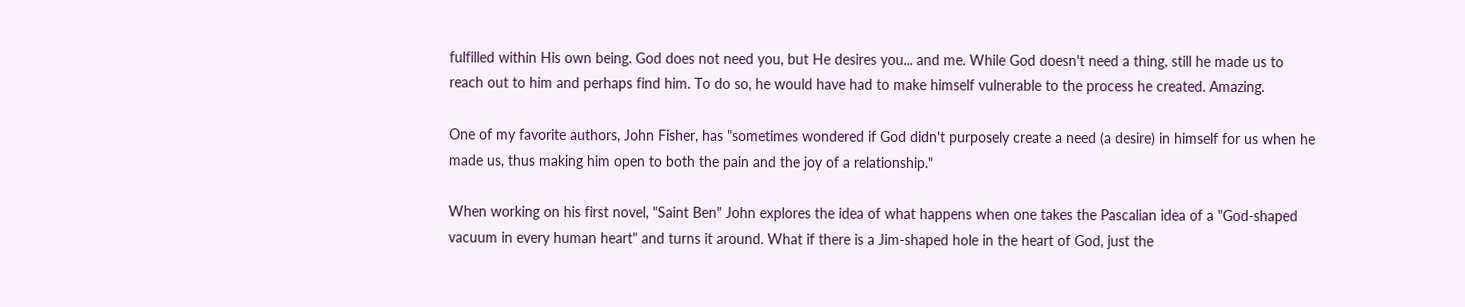fulfilled within His own being. God does not need you, but He desires you... and me. While God doesn't need a thing, still he made us to reach out to him and perhaps find him. To do so, he would have had to make himself vulnerable to the process he created. Amazing.

One of my favorite authors, John Fisher, has "sometimes wondered if God didn't purposely create a need (a desire) in himself for us when he made us, thus making him open to both the pain and the joy of a relationship."

When working on his first novel, "Saint Ben" John explores the idea of what happens when one takes the Pascalian idea of a "God-shaped vacuum in every human heart" and turns it around. What if there is a Jim-shaped hole in the heart of God, just the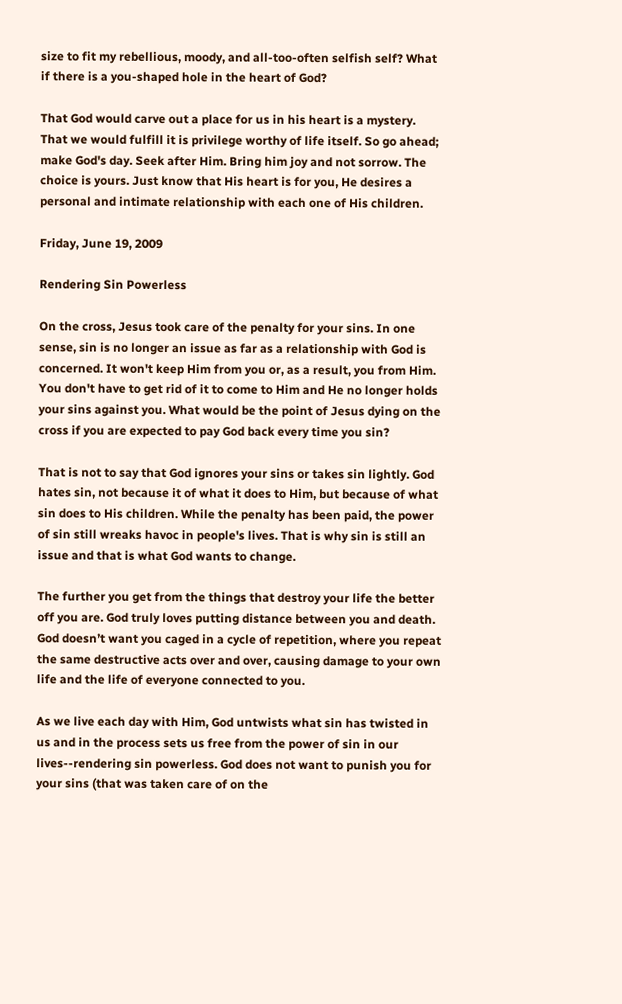size to fit my rebellious, moody, and all-too-often selfish self? What if there is a you-shaped hole in the heart of God?

That God would carve out a place for us in his heart is a mystery. That we would fulfill it is privilege worthy of life itself. So go ahead; make God's day. Seek after Him. Bring him joy and not sorrow. The choice is yours. Just know that His heart is for you, He desires a personal and intimate relationship with each one of His children.

Friday, June 19, 2009

Rendering Sin Powerless

On the cross, Jesus took care of the penalty for your sins. In one sense, sin is no longer an issue as far as a relationship with God is concerned. It won't keep Him from you or, as a result, you from Him. You don't have to get rid of it to come to Him and He no longer holds your sins against you. What would be the point of Jesus dying on the cross if you are expected to pay God back every time you sin?

That is not to say that God ignores your sins or takes sin lightly. God hates sin, not because it of what it does to Him, but because of what sin does to His children. While the penalty has been paid, the power of sin still wreaks havoc in people's lives. That is why sin is still an issue and that is what God wants to change.

The further you get from the things that destroy your life the better off you are. God truly loves putting distance between you and death. God doesn’t want you caged in a cycle of repetition, where you repeat the same destructive acts over and over, causing damage to your own life and the life of everyone connected to you.

As we live each day with Him, God untwists what sin has twisted in us and in the process sets us free from the power of sin in our lives--rendering sin powerless. God does not want to punish you for your sins (that was taken care of on the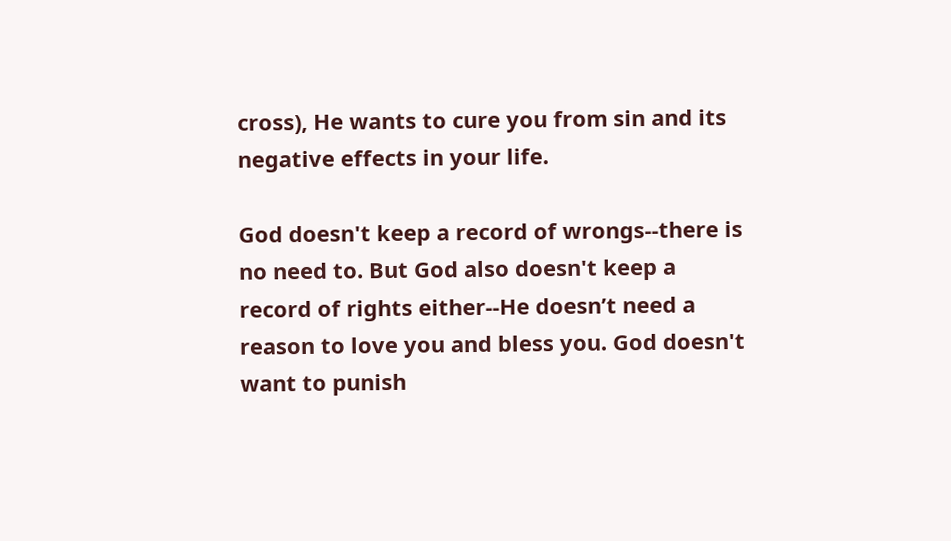cross), He wants to cure you from sin and its negative effects in your life.

God doesn't keep a record of wrongs--there is no need to. But God also doesn't keep a record of rights either--He doesn’t need a reason to love you and bless you. God doesn't want to punish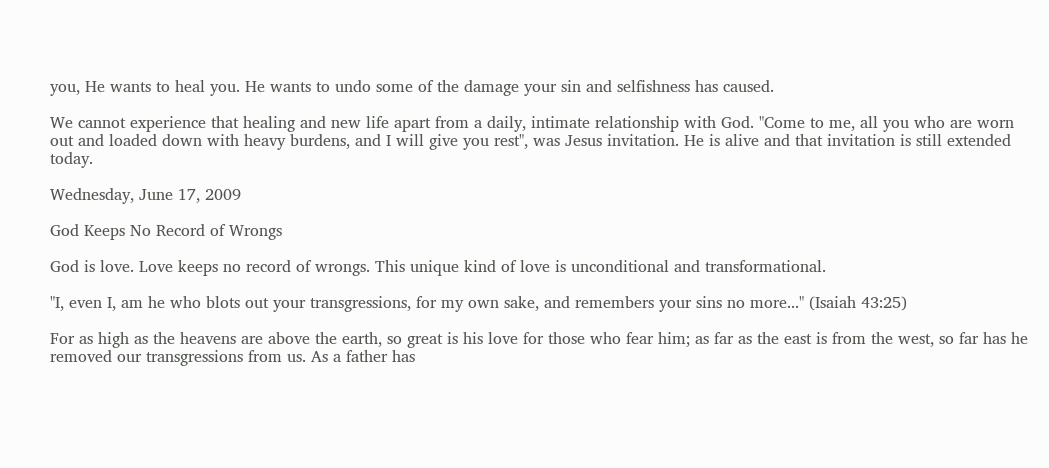you, He wants to heal you. He wants to undo some of the damage your sin and selfishness has caused.

We cannot experience that healing and new life apart from a daily, intimate relationship with God. "Come to me, all you who are worn out and loaded down with heavy burdens, and I will give you rest", was Jesus invitation. He is alive and that invitation is still extended today.

Wednesday, June 17, 2009

God Keeps No Record of Wrongs

God is love. Love keeps no record of wrongs. This unique kind of love is unconditional and transformational.

"I, even I, am he who blots out your transgressions, for my own sake, and remembers your sins no more..." (Isaiah 43:25)

For as high as the heavens are above the earth, so great is his love for those who fear him; as far as the east is from the west, so far has he removed our transgressions from us. As a father has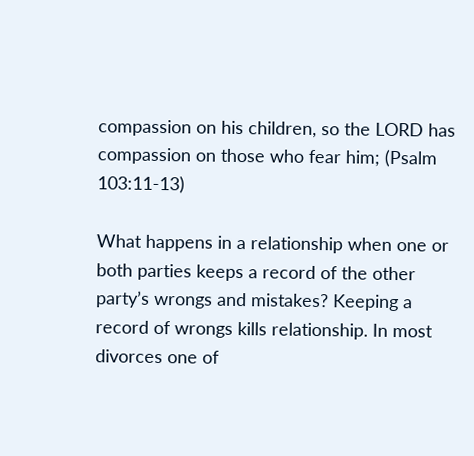compassion on his children, so the LORD has compassion on those who fear him; (Psalm 103:11-13)

What happens in a relationship when one or both parties keeps a record of the other party’s wrongs and mistakes? Keeping a record of wrongs kills relationship. In most divorces one of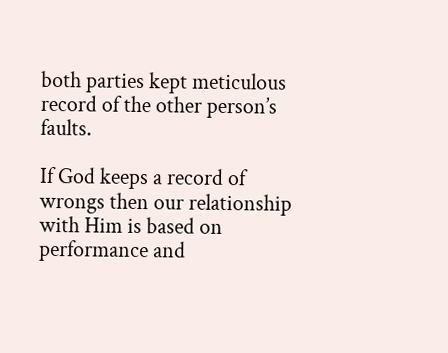both parties kept meticulous record of the other person’s faults.

If God keeps a record of wrongs then our relationship with Him is based on performance and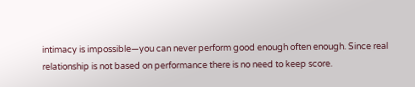intimacy is impossible—you can never perform good enough often enough. Since real relationship is not based on performance there is no need to keep score.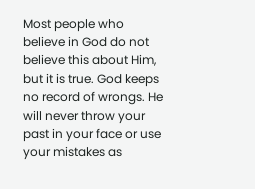Most people who believe in God do not believe this about Him, but it is true. God keeps no record of wrongs. He will never throw your past in your face or use your mistakes as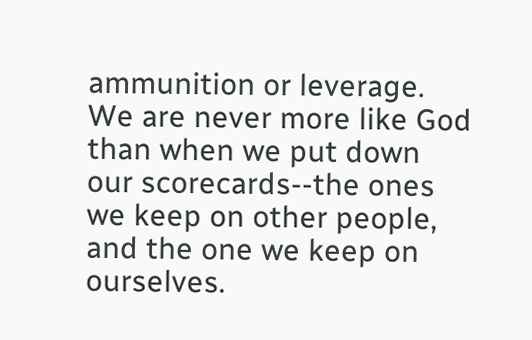ammunition or leverage. We are never more like God than when we put down our scorecards--the ones we keep on other people, and the one we keep on ourselves.